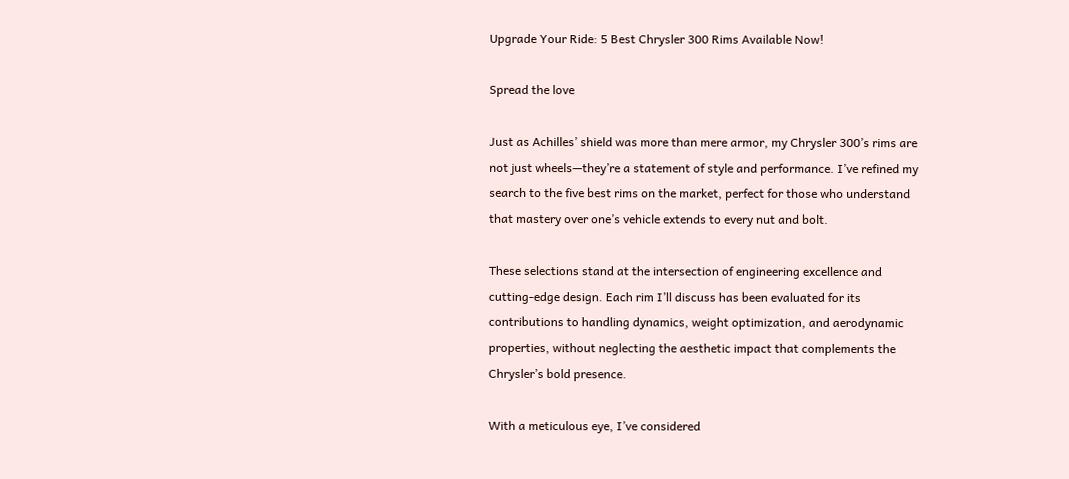Upgrade Your Ride: 5 Best Chrysler 300 Rims Available Now!

Spread the love

Just as Achilles’ shield was more than mere armor, my Chrysler 300’s rims are not just wheels—they’re a statement of style and performance. I’ve refined my search to the five best rims on the market, perfect for those who understand that mastery over one’s vehicle extends to every nut and bolt.

These selections stand at the intersection of engineering excellence and cutting-edge design. Each rim I’ll discuss has been evaluated for its contributions to handling dynamics, weight optimization, and aerodynamic properties, without neglecting the aesthetic impact that complements the Chrysler’s bold presence.

With a meticulous eye, I’ve considered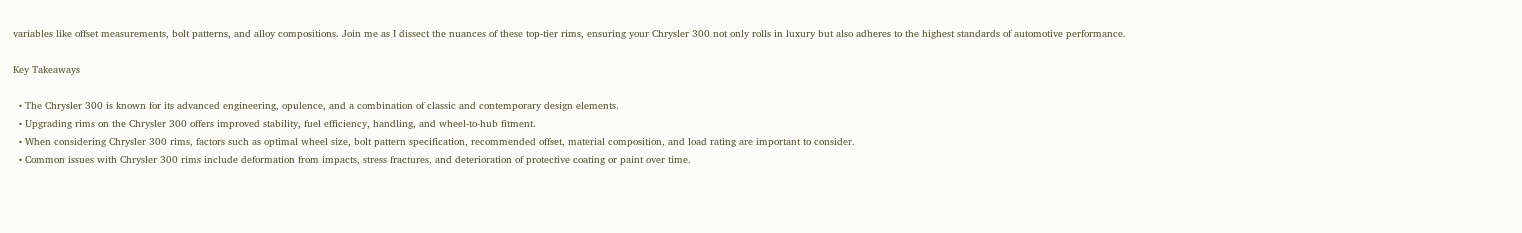variables like offset measurements, bolt patterns, and alloy compositions. Join me as I dissect the nuances of these top-tier rims, ensuring your Chrysler 300 not only rolls in luxury but also adheres to the highest standards of automotive performance.

Key Takeaways

  • The Chrysler 300 is known for its advanced engineering, opulence, and a combination of classic and contemporary design elements.
  • Upgrading rims on the Chrysler 300 offers improved stability, fuel efficiency, handling, and wheel-to-hub fitment.
  • When considering Chrysler 300 rims, factors such as optimal wheel size, bolt pattern specification, recommended offset, material composition, and load rating are important to consider.
  • Common issues with Chrysler 300 rims include deformation from impacts, stress fractures, and deterioration of protective coating or paint over time.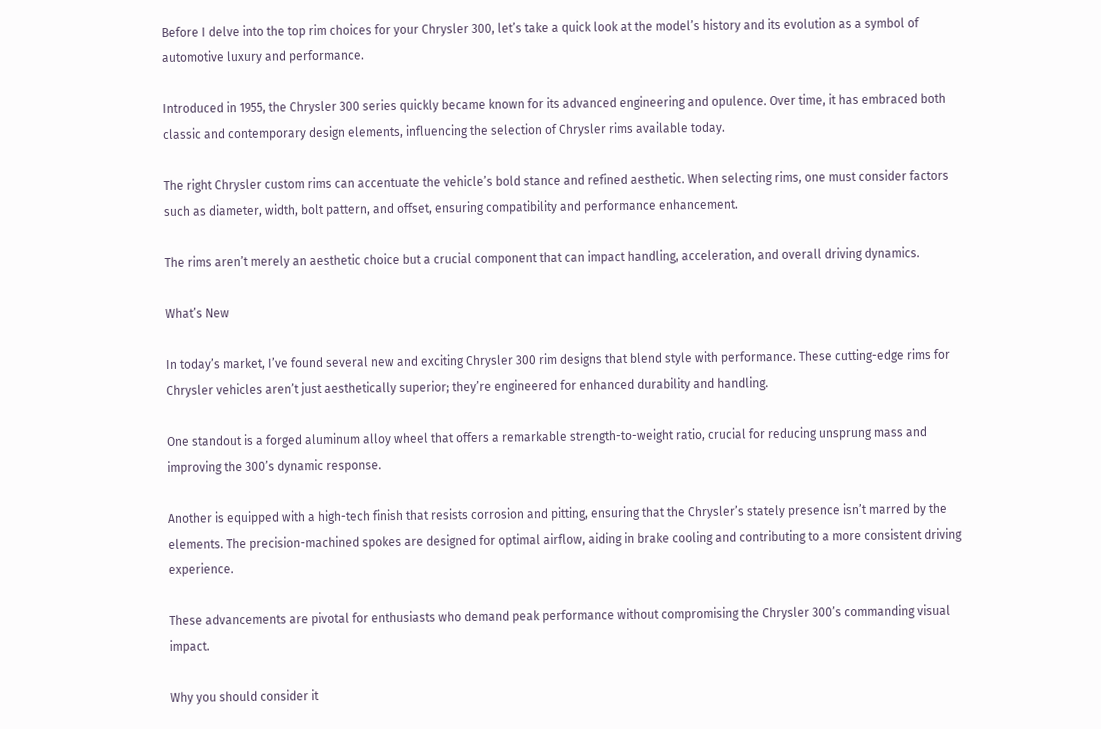Before I delve into the top rim choices for your Chrysler 300, let’s take a quick look at the model’s history and its evolution as a symbol of automotive luxury and performance.

Introduced in 1955, the Chrysler 300 series quickly became known for its advanced engineering and opulence. Over time, it has embraced both classic and contemporary design elements, influencing the selection of Chrysler rims available today.

The right Chrysler custom rims can accentuate the vehicle’s bold stance and refined aesthetic. When selecting rims, one must consider factors such as diameter, width, bolt pattern, and offset, ensuring compatibility and performance enhancement.

The rims aren’t merely an aesthetic choice but a crucial component that can impact handling, acceleration, and overall driving dynamics.

What’s New

In today’s market, I’ve found several new and exciting Chrysler 300 rim designs that blend style with performance. These cutting-edge rims for Chrysler vehicles aren’t just aesthetically superior; they’re engineered for enhanced durability and handling.

One standout is a forged aluminum alloy wheel that offers a remarkable strength-to-weight ratio, crucial for reducing unsprung mass and improving the 300’s dynamic response.

Another is equipped with a high-tech finish that resists corrosion and pitting, ensuring that the Chrysler’s stately presence isn’t marred by the elements. The precision-machined spokes are designed for optimal airflow, aiding in brake cooling and contributing to a more consistent driving experience.

These advancements are pivotal for enthusiasts who demand peak performance without compromising the Chrysler 300’s commanding visual impact.

Why you should consider it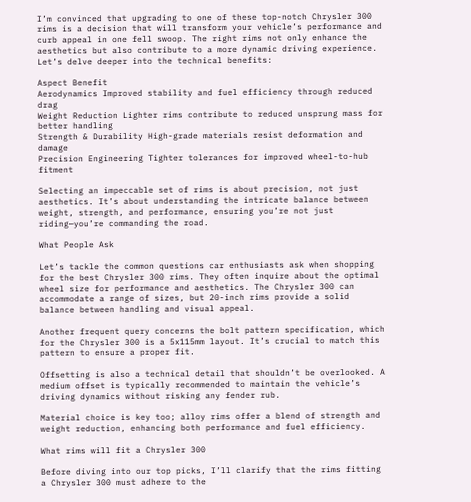I’m convinced that upgrading to one of these top-notch Chrysler 300 rims is a decision that will transform your vehicle’s performance and curb appeal in one fell swoop. The right rims not only enhance the aesthetics but also contribute to a more dynamic driving experience. Let’s delve deeper into the technical benefits:

Aspect Benefit
Aerodynamics Improved stability and fuel efficiency through reduced drag
Weight Reduction Lighter rims contribute to reduced unsprung mass for better handling
Strength & Durability High-grade materials resist deformation and damage
Precision Engineering Tighter tolerances for improved wheel-to-hub fitment

Selecting an impeccable set of rims is about precision, not just aesthetics. It’s about understanding the intricate balance between weight, strength, and performance, ensuring you’re not just riding—you’re commanding the road.

What People Ask

Let’s tackle the common questions car enthusiasts ask when shopping for the best Chrysler 300 rims. They often inquire about the optimal wheel size for performance and aesthetics. The Chrysler 300 can accommodate a range of sizes, but 20-inch rims provide a solid balance between handling and visual appeal.

Another frequent query concerns the bolt pattern specification, which for the Chrysler 300 is a 5x115mm layout. It’s crucial to match this pattern to ensure a proper fit.

Offsetting is also a technical detail that shouldn’t be overlooked. A medium offset is typically recommended to maintain the vehicle’s driving dynamics without risking any fender rub.

Material choice is key too; alloy rims offer a blend of strength and weight reduction, enhancing both performance and fuel efficiency.

What rims will fit a Chrysler 300

Before diving into our top picks, I’ll clarify that the rims fitting a Chrysler 300 must adhere to the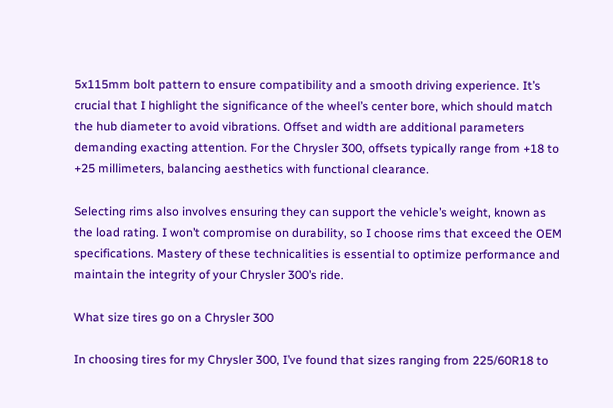5x115mm bolt pattern to ensure compatibility and a smooth driving experience. It’s crucial that I highlight the significance of the wheel’s center bore, which should match the hub diameter to avoid vibrations. Offset and width are additional parameters demanding exacting attention. For the Chrysler 300, offsets typically range from +18 to +25 millimeters, balancing aesthetics with functional clearance.

Selecting rims also involves ensuring they can support the vehicle’s weight, known as the load rating. I won’t compromise on durability, so I choose rims that exceed the OEM specifications. Mastery of these technicalities is essential to optimize performance and maintain the integrity of your Chrysler 300’s ride.

What size tires go on a Chrysler 300

In choosing tires for my Chrysler 300, I’ve found that sizes ranging from 225/60R18 to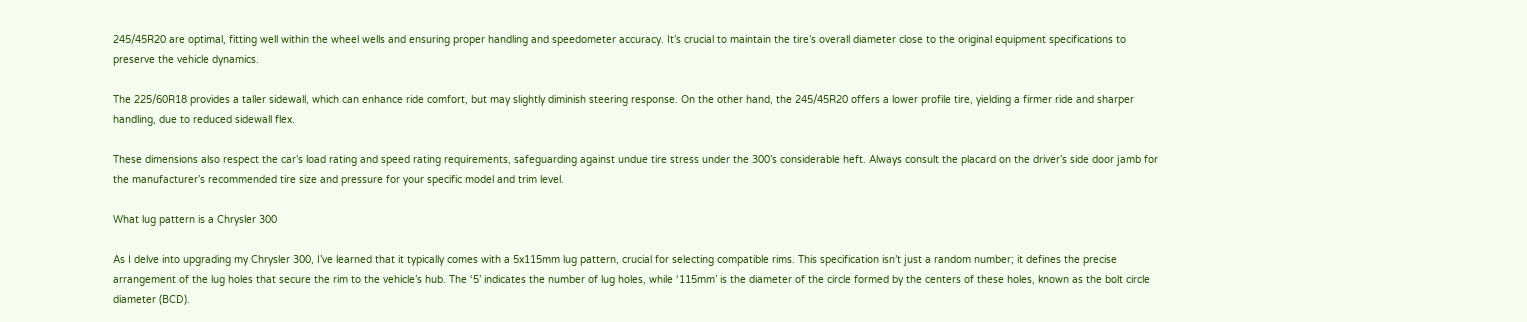245/45R20 are optimal, fitting well within the wheel wells and ensuring proper handling and speedometer accuracy. It’s crucial to maintain the tire’s overall diameter close to the original equipment specifications to preserve the vehicle dynamics.

The 225/60R18 provides a taller sidewall, which can enhance ride comfort, but may slightly diminish steering response. On the other hand, the 245/45R20 offers a lower profile tire, yielding a firmer ride and sharper handling, due to reduced sidewall flex.

These dimensions also respect the car’s load rating and speed rating requirements, safeguarding against undue tire stress under the 300’s considerable heft. Always consult the placard on the driver’s side door jamb for the manufacturer’s recommended tire size and pressure for your specific model and trim level.

What lug pattern is a Chrysler 300

As I delve into upgrading my Chrysler 300, I’ve learned that it typically comes with a 5x115mm lug pattern, crucial for selecting compatible rims. This specification isn’t just a random number; it defines the precise arrangement of the lug holes that secure the rim to the vehicle’s hub. The ‘5’ indicates the number of lug holes, while ‘115mm’ is the diameter of the circle formed by the centers of these holes, known as the bolt circle diameter (BCD).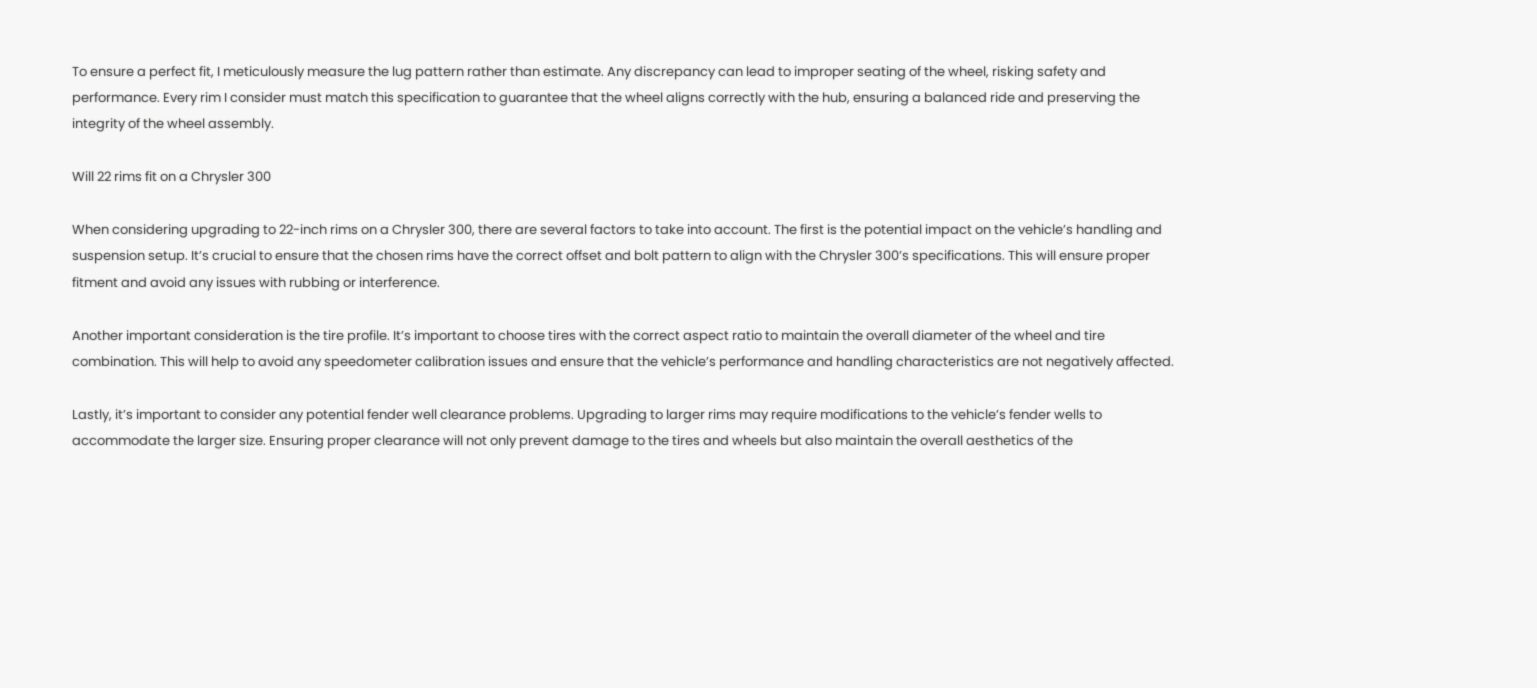To ensure a perfect fit, I meticulously measure the lug pattern rather than estimate. Any discrepancy can lead to improper seating of the wheel, risking safety and performance. Every rim I consider must match this specification to guarantee that the wheel aligns correctly with the hub, ensuring a balanced ride and preserving the integrity of the wheel assembly.

Will 22 rims fit on a Chrysler 300

When considering upgrading to 22-inch rims on a Chrysler 300, there are several factors to take into account. The first is the potential impact on the vehicle’s handling and suspension setup. It’s crucial to ensure that the chosen rims have the correct offset and bolt pattern to align with the Chrysler 300’s specifications. This will ensure proper fitment and avoid any issues with rubbing or interference.

Another important consideration is the tire profile. It’s important to choose tires with the correct aspect ratio to maintain the overall diameter of the wheel and tire combination. This will help to avoid any speedometer calibration issues and ensure that the vehicle’s performance and handling characteristics are not negatively affected.

Lastly, it’s important to consider any potential fender well clearance problems. Upgrading to larger rims may require modifications to the vehicle’s fender wells to accommodate the larger size. Ensuring proper clearance will not only prevent damage to the tires and wheels but also maintain the overall aesthetics of the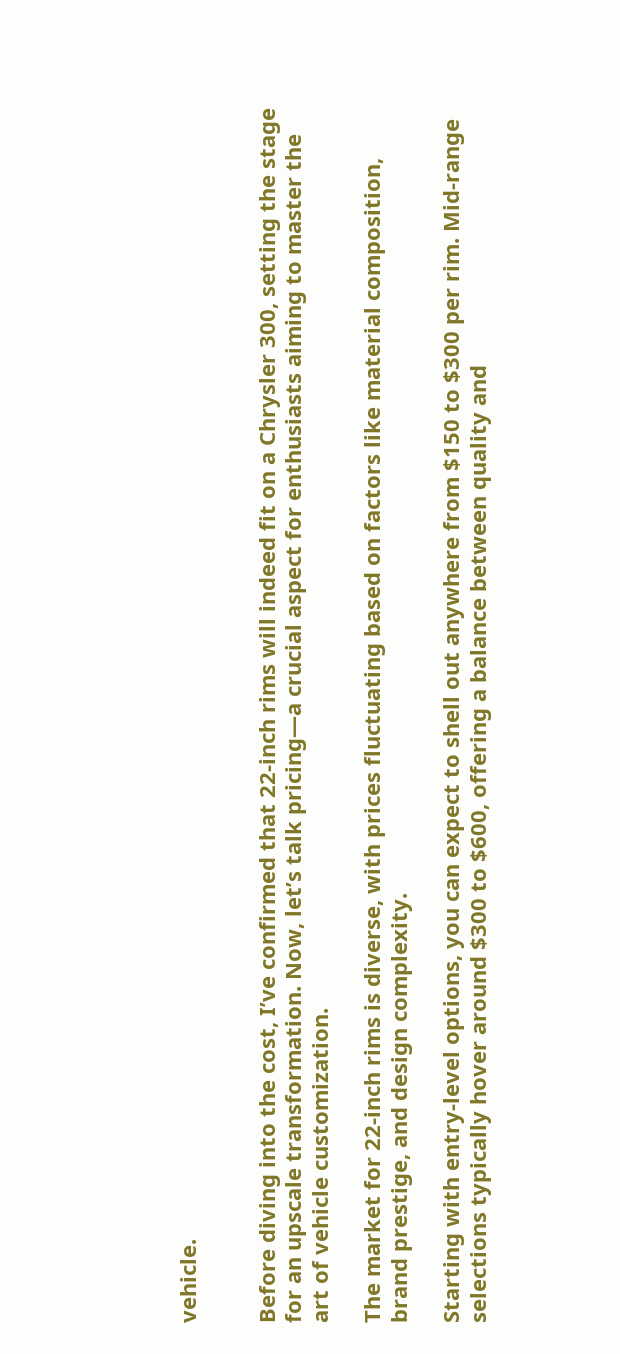vehicle.


Before diving into the cost, I’ve confirmed that 22-inch rims will indeed fit on a Chrysler 300, setting the stage for an upscale transformation. Now, let’s talk pricing—a crucial aspect for enthusiasts aiming to master the art of vehicle customization.

The market for 22-inch rims is diverse, with prices fluctuating based on factors like material composition, brand prestige, and design complexity.

Starting with entry-level options, you can expect to shell out anywhere from $150 to $300 per rim. Mid-range selections typically hover around $300 to $600, offering a balance between quality and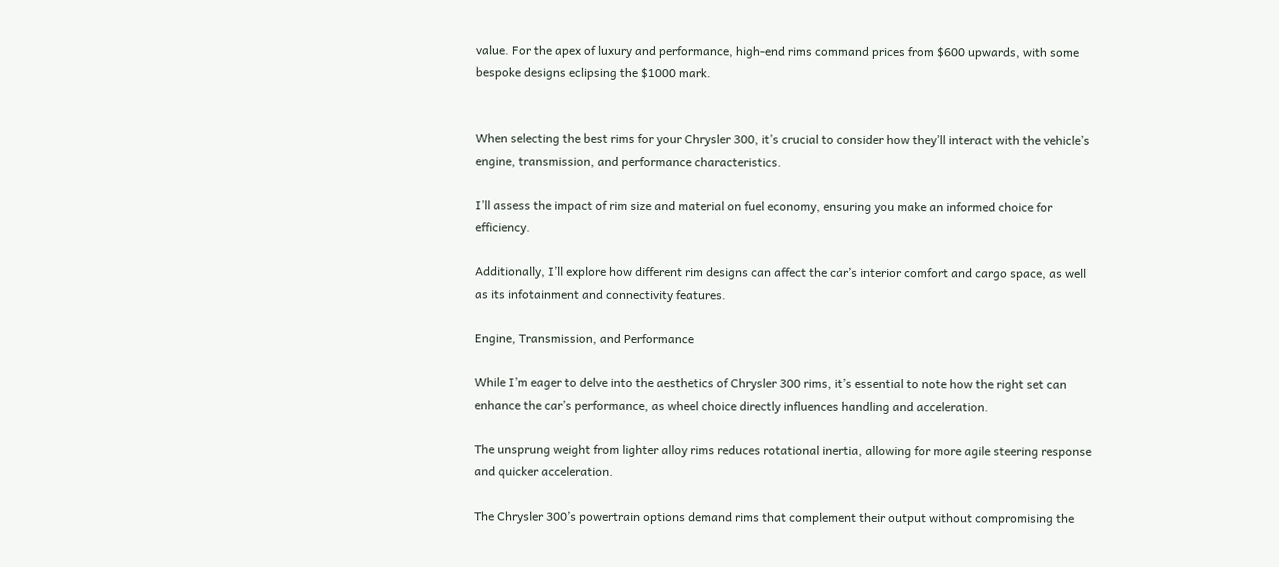value. For the apex of luxury and performance, high-end rims command prices from $600 upwards, with some bespoke designs eclipsing the $1000 mark.


When selecting the best rims for your Chrysler 300, it’s crucial to consider how they’ll interact with the vehicle’s engine, transmission, and performance characteristics.

I’ll assess the impact of rim size and material on fuel economy, ensuring you make an informed choice for efficiency.

Additionally, I’ll explore how different rim designs can affect the car’s interior comfort and cargo space, as well as its infotainment and connectivity features.

Engine, Transmission, and Performance

While I’m eager to delve into the aesthetics of Chrysler 300 rims, it’s essential to note how the right set can enhance the car’s performance, as wheel choice directly influences handling and acceleration.

The unsprung weight from lighter alloy rims reduces rotational inertia, allowing for more agile steering response and quicker acceleration.

The Chrysler 300’s powertrain options demand rims that complement their output without compromising the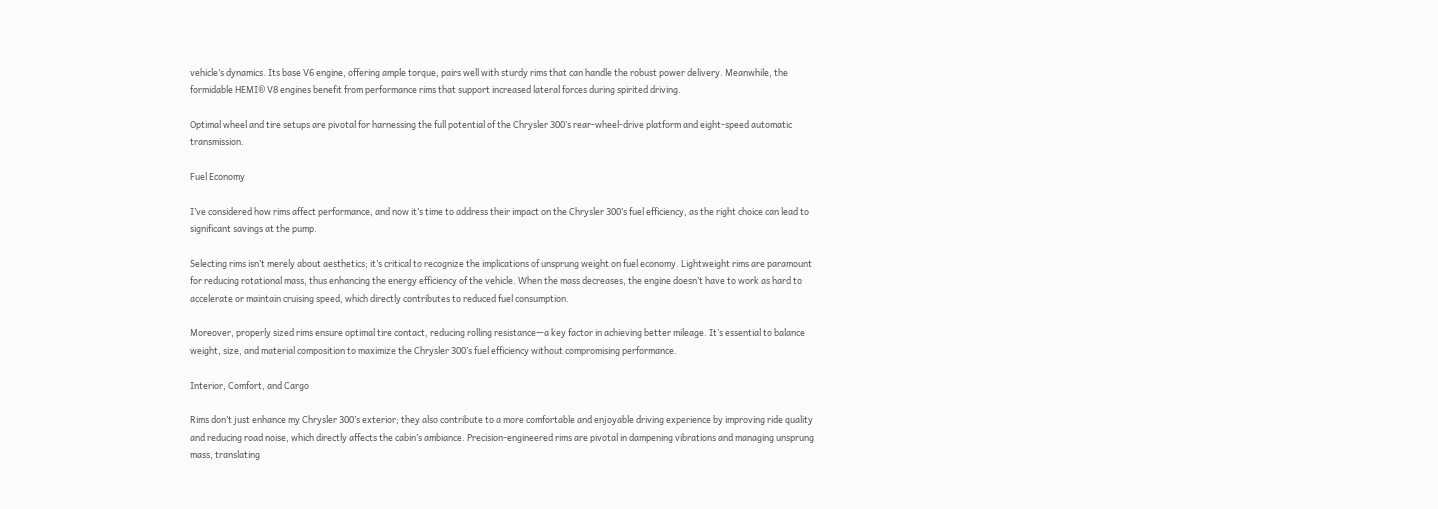vehicle’s dynamics. Its base V6 engine, offering ample torque, pairs well with sturdy rims that can handle the robust power delivery. Meanwhile, the formidable HEMI® V8 engines benefit from performance rims that support increased lateral forces during spirited driving.

Optimal wheel and tire setups are pivotal for harnessing the full potential of the Chrysler 300’s rear-wheel-drive platform and eight-speed automatic transmission.

Fuel Economy

I’ve considered how rims affect performance, and now it’s time to address their impact on the Chrysler 300’s fuel efficiency, as the right choice can lead to significant savings at the pump.

Selecting rims isn’t merely about aesthetics; it’s critical to recognize the implications of unsprung weight on fuel economy. Lightweight rims are paramount for reducing rotational mass, thus enhancing the energy efficiency of the vehicle. When the mass decreases, the engine doesn’t have to work as hard to accelerate or maintain cruising speed, which directly contributes to reduced fuel consumption.

Moreover, properly sized rims ensure optimal tire contact, reducing rolling resistance—a key factor in achieving better mileage. It’s essential to balance weight, size, and material composition to maximize the Chrysler 300’s fuel efficiency without compromising performance.

Interior, Comfort, and Cargo

Rims don’t just enhance my Chrysler 300’s exterior; they also contribute to a more comfortable and enjoyable driving experience by improving ride quality and reducing road noise, which directly affects the cabin’s ambiance. Precision-engineered rims are pivotal in dampening vibrations and managing unsprung mass, translating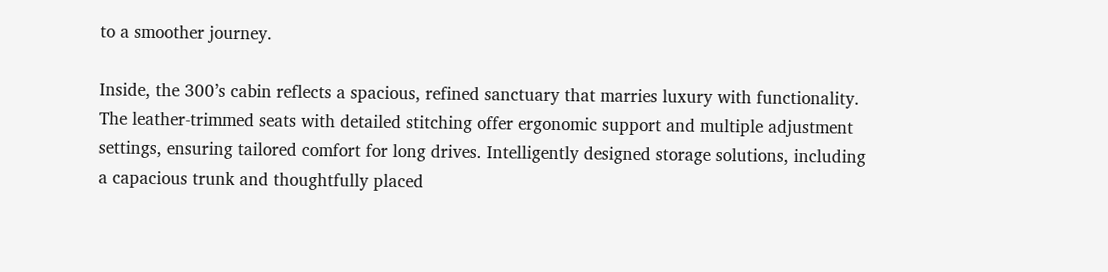to a smoother journey.

Inside, the 300’s cabin reflects a spacious, refined sanctuary that marries luxury with functionality. The leather-trimmed seats with detailed stitching offer ergonomic support and multiple adjustment settings, ensuring tailored comfort for long drives. Intelligently designed storage solutions, including a capacious trunk and thoughtfully placed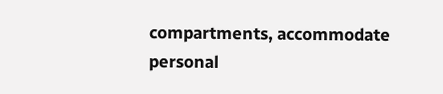compartments, accommodate personal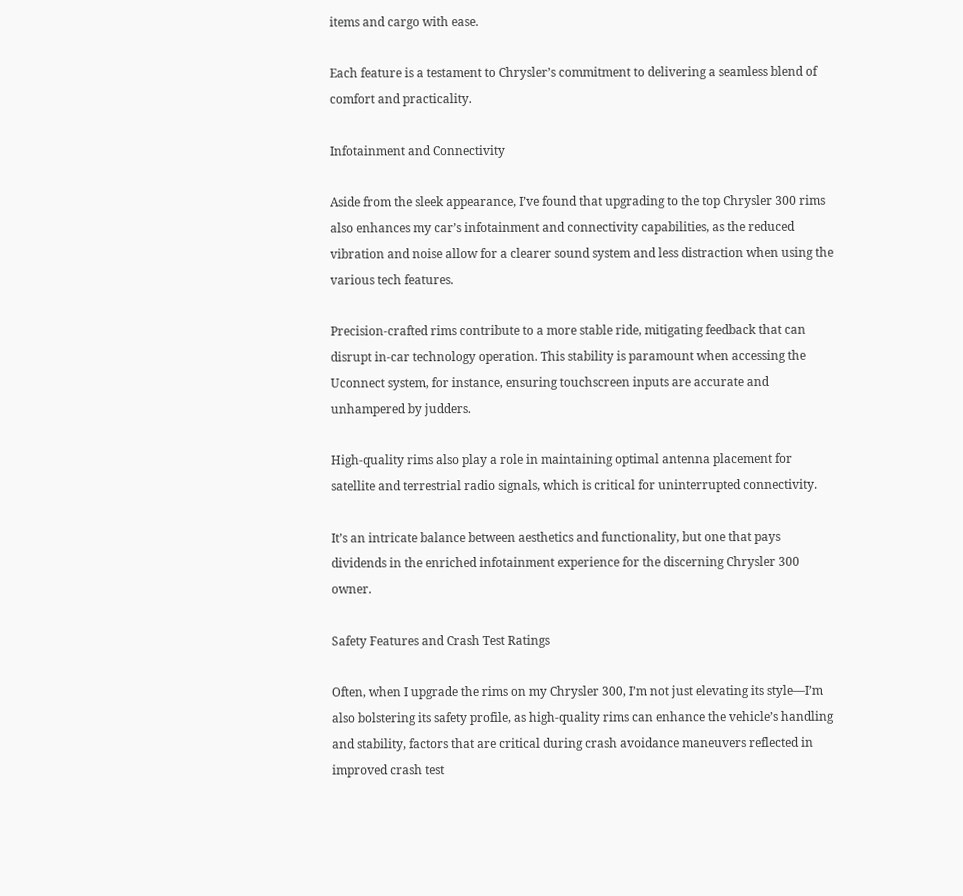items and cargo with ease.

Each feature is a testament to Chrysler’s commitment to delivering a seamless blend of comfort and practicality.

Infotainment and Connectivity

Aside from the sleek appearance, I’ve found that upgrading to the top Chrysler 300 rims also enhances my car’s infotainment and connectivity capabilities, as the reduced vibration and noise allow for a clearer sound system and less distraction when using the various tech features.

Precision-crafted rims contribute to a more stable ride, mitigating feedback that can disrupt in-car technology operation. This stability is paramount when accessing the Uconnect system, for instance, ensuring touchscreen inputs are accurate and unhampered by judders.

High-quality rims also play a role in maintaining optimal antenna placement for satellite and terrestrial radio signals, which is critical for uninterrupted connectivity.

It’s an intricate balance between aesthetics and functionality, but one that pays dividends in the enriched infotainment experience for the discerning Chrysler 300 owner.

Safety Features and Crash Test Ratings

Often, when I upgrade the rims on my Chrysler 300, I’m not just elevating its style—I’m also bolstering its safety profile, as high-quality rims can enhance the vehicle’s handling and stability, factors that are critical during crash avoidance maneuvers reflected in improved crash test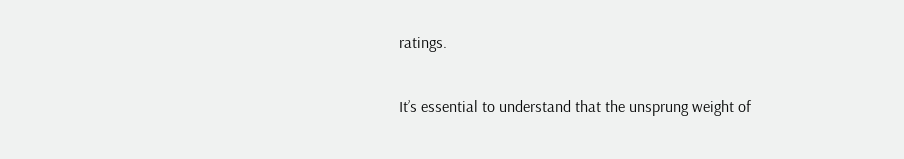ratings.

It’s essential to understand that the unsprung weight of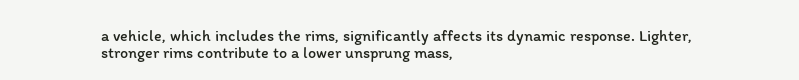a vehicle, which includes the rims, significantly affects its dynamic response. Lighter, stronger rims contribute to a lower unsprung mass,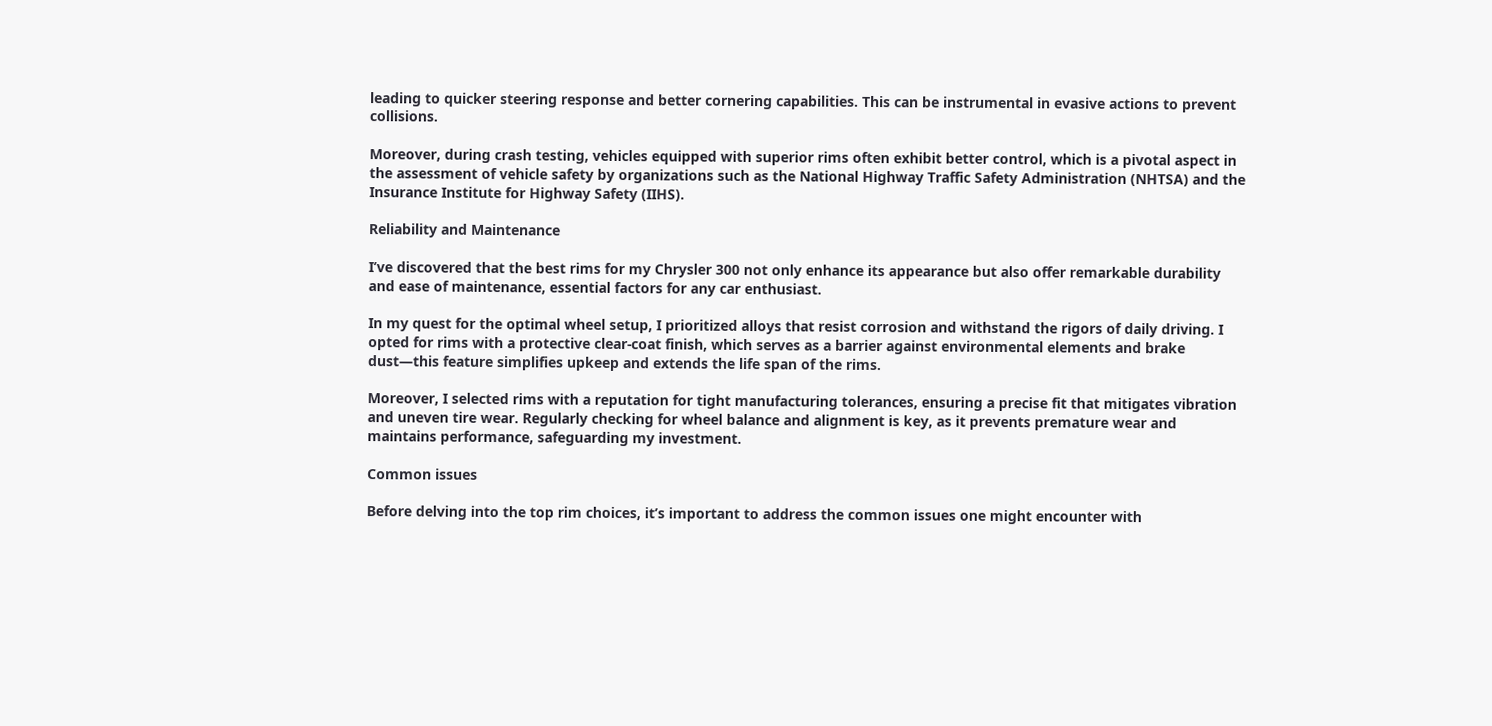leading to quicker steering response and better cornering capabilities. This can be instrumental in evasive actions to prevent collisions.

Moreover, during crash testing, vehicles equipped with superior rims often exhibit better control, which is a pivotal aspect in the assessment of vehicle safety by organizations such as the National Highway Traffic Safety Administration (NHTSA) and the Insurance Institute for Highway Safety (IIHS).

Reliability and Maintenance

I’ve discovered that the best rims for my Chrysler 300 not only enhance its appearance but also offer remarkable durability and ease of maintenance, essential factors for any car enthusiast.

In my quest for the optimal wheel setup, I prioritized alloys that resist corrosion and withstand the rigors of daily driving. I opted for rims with a protective clear-coat finish, which serves as a barrier against environmental elements and brake dust—this feature simplifies upkeep and extends the life span of the rims.

Moreover, I selected rims with a reputation for tight manufacturing tolerances, ensuring a precise fit that mitigates vibration and uneven tire wear. Regularly checking for wheel balance and alignment is key, as it prevents premature wear and maintains performance, safeguarding my investment.

Common issues

Before delving into the top rim choices, it’s important to address the common issues one might encounter with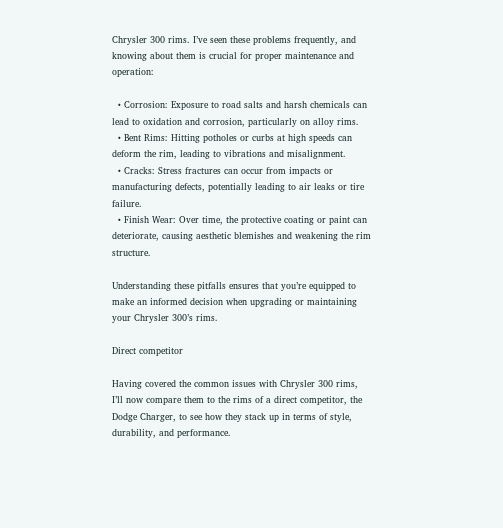Chrysler 300 rims. I’ve seen these problems frequently, and knowing about them is crucial for proper maintenance and operation:

  • Corrosion: Exposure to road salts and harsh chemicals can lead to oxidation and corrosion, particularly on alloy rims.
  • Bent Rims: Hitting potholes or curbs at high speeds can deform the rim, leading to vibrations and misalignment.
  • Cracks: Stress fractures can occur from impacts or manufacturing defects, potentially leading to air leaks or tire failure.
  • Finish Wear: Over time, the protective coating or paint can deteriorate, causing aesthetic blemishes and weakening the rim structure.

Understanding these pitfalls ensures that you’re equipped to make an informed decision when upgrading or maintaining your Chrysler 300’s rims.

Direct competitor

Having covered the common issues with Chrysler 300 rims, I’ll now compare them to the rims of a direct competitor, the Dodge Charger, to see how they stack up in terms of style, durability, and performance.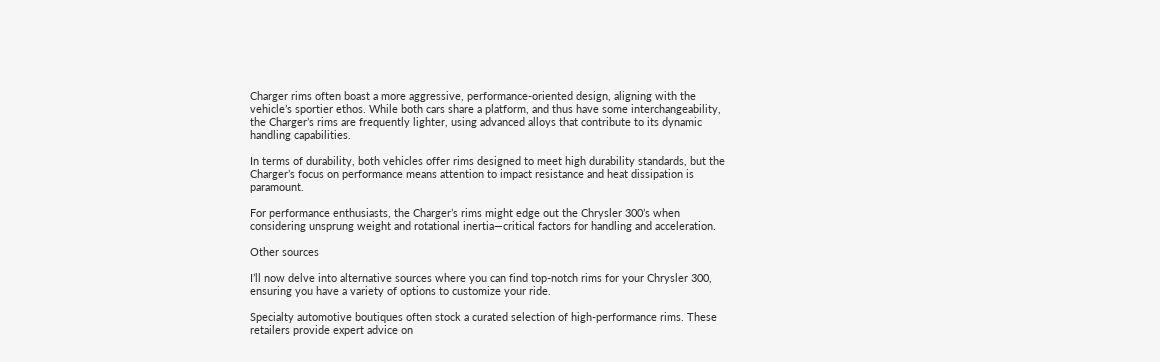Charger rims often boast a more aggressive, performance-oriented design, aligning with the vehicle’s sportier ethos. While both cars share a platform, and thus have some interchangeability, the Charger’s rims are frequently lighter, using advanced alloys that contribute to its dynamic handling capabilities.

In terms of durability, both vehicles offer rims designed to meet high durability standards, but the Charger’s focus on performance means attention to impact resistance and heat dissipation is paramount.

For performance enthusiasts, the Charger’s rims might edge out the Chrysler 300’s when considering unsprung weight and rotational inertia—critical factors for handling and acceleration.

Other sources

I’ll now delve into alternative sources where you can find top-notch rims for your Chrysler 300, ensuring you have a variety of options to customize your ride.

Specialty automotive boutiques often stock a curated selection of high-performance rims. These retailers provide expert advice on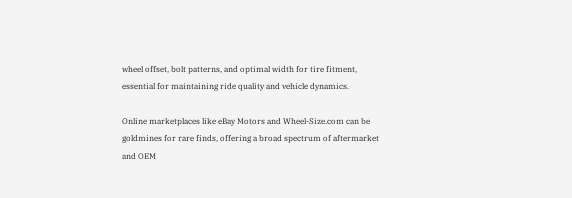wheel offset, bolt patterns, and optimal width for tire fitment, essential for maintaining ride quality and vehicle dynamics.

Online marketplaces like eBay Motors and Wheel-Size.com can be goldmines for rare finds, offering a broad spectrum of aftermarket and OEM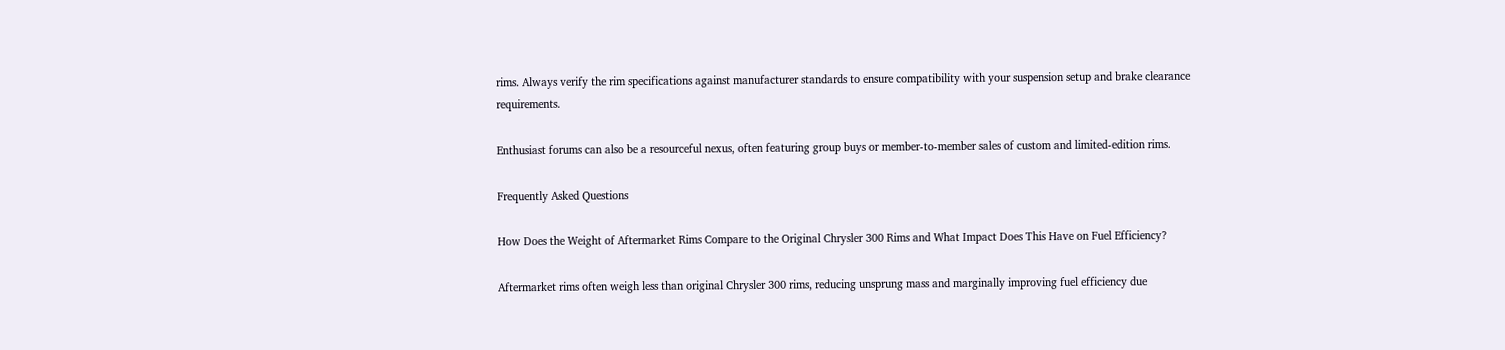rims. Always verify the rim specifications against manufacturer standards to ensure compatibility with your suspension setup and brake clearance requirements.

Enthusiast forums can also be a resourceful nexus, often featuring group buys or member-to-member sales of custom and limited-edition rims.

Frequently Asked Questions

How Does the Weight of Aftermarket Rims Compare to the Original Chrysler 300 Rims and What Impact Does This Have on Fuel Efficiency?

Aftermarket rims often weigh less than original Chrysler 300 rims, reducing unsprung mass and marginally improving fuel efficiency due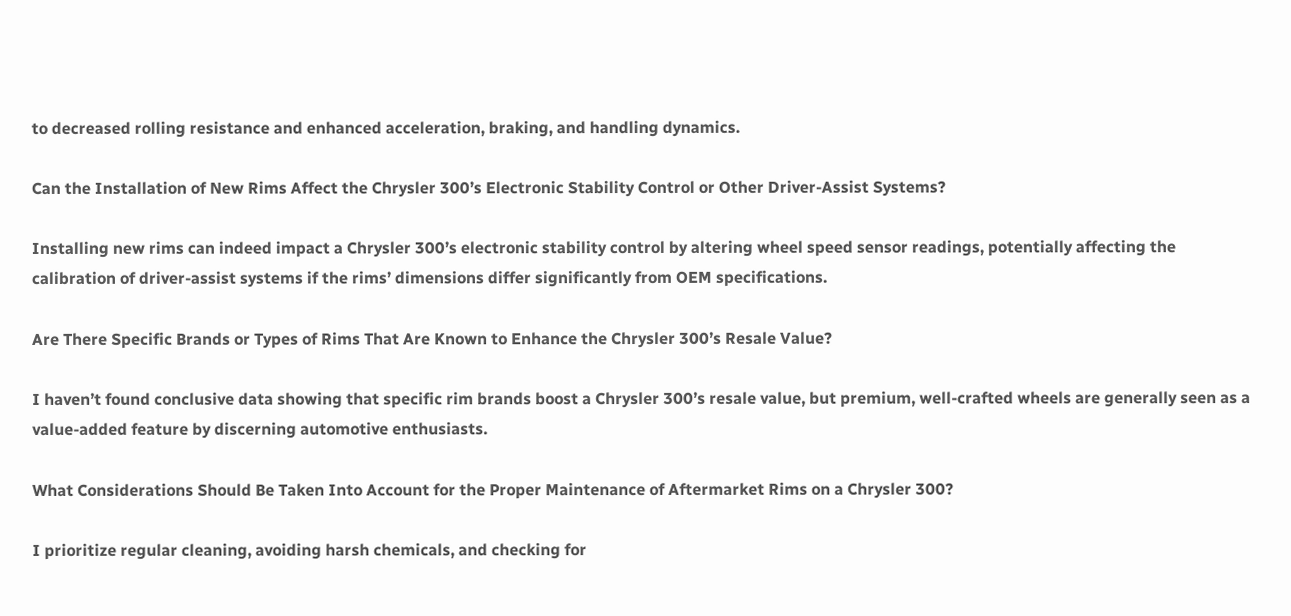to decreased rolling resistance and enhanced acceleration, braking, and handling dynamics.

Can the Installation of New Rims Affect the Chrysler 300’s Electronic Stability Control or Other Driver-Assist Systems?

Installing new rims can indeed impact a Chrysler 300’s electronic stability control by altering wheel speed sensor readings, potentially affecting the calibration of driver-assist systems if the rims’ dimensions differ significantly from OEM specifications.

Are There Specific Brands or Types of Rims That Are Known to Enhance the Chrysler 300’s Resale Value?

I haven’t found conclusive data showing that specific rim brands boost a Chrysler 300’s resale value, but premium, well-crafted wheels are generally seen as a value-added feature by discerning automotive enthusiasts.

What Considerations Should Be Taken Into Account for the Proper Maintenance of Aftermarket Rims on a Chrysler 300?

I prioritize regular cleaning, avoiding harsh chemicals, and checking for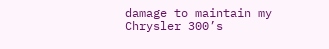damage to maintain my Chrysler 300’s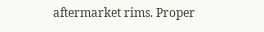aftermarket rims. Proper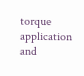torque application and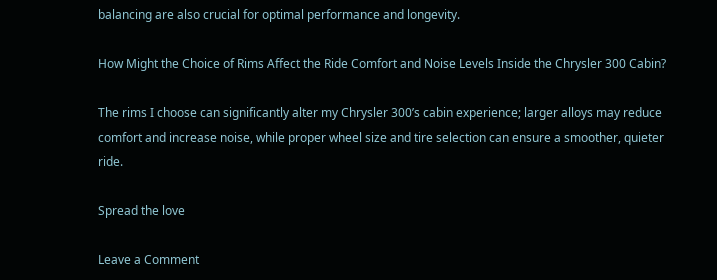balancing are also crucial for optimal performance and longevity.

How Might the Choice of Rims Affect the Ride Comfort and Noise Levels Inside the Chrysler 300 Cabin?

The rims I choose can significantly alter my Chrysler 300’s cabin experience; larger alloys may reduce comfort and increase noise, while proper wheel size and tire selection can ensure a smoother, quieter ride.

Spread the love

Leave a Comment